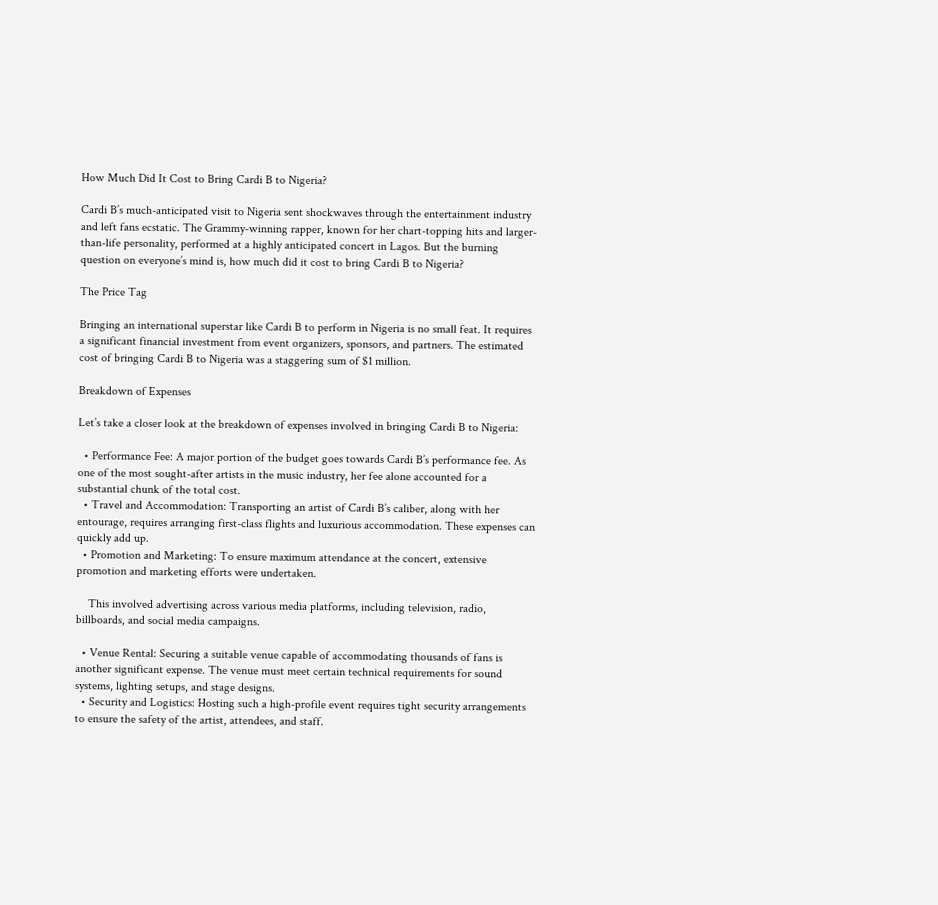How Much Did It Cost to Bring Cardi B to Nigeria?

Cardi B’s much-anticipated visit to Nigeria sent shockwaves through the entertainment industry and left fans ecstatic. The Grammy-winning rapper, known for her chart-topping hits and larger-than-life personality, performed at a highly anticipated concert in Lagos. But the burning question on everyone’s mind is, how much did it cost to bring Cardi B to Nigeria?

The Price Tag

Bringing an international superstar like Cardi B to perform in Nigeria is no small feat. It requires a significant financial investment from event organizers, sponsors, and partners. The estimated cost of bringing Cardi B to Nigeria was a staggering sum of $1 million.

Breakdown of Expenses

Let’s take a closer look at the breakdown of expenses involved in bringing Cardi B to Nigeria:

  • Performance Fee: A major portion of the budget goes towards Cardi B’s performance fee. As one of the most sought-after artists in the music industry, her fee alone accounted for a substantial chunk of the total cost.
  • Travel and Accommodation: Transporting an artist of Cardi B’s caliber, along with her entourage, requires arranging first-class flights and luxurious accommodation. These expenses can quickly add up.
  • Promotion and Marketing: To ensure maximum attendance at the concert, extensive promotion and marketing efforts were undertaken.

    This involved advertising across various media platforms, including television, radio, billboards, and social media campaigns.

  • Venue Rental: Securing a suitable venue capable of accommodating thousands of fans is another significant expense. The venue must meet certain technical requirements for sound systems, lighting setups, and stage designs.
  • Security and Logistics: Hosting such a high-profile event requires tight security arrangements to ensure the safety of the artist, attendees, and staff.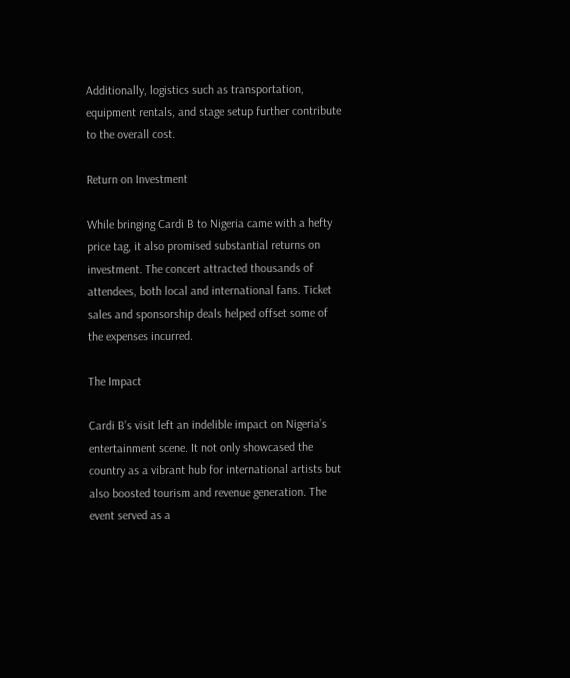Additionally, logistics such as transportation, equipment rentals, and stage setup further contribute to the overall cost.

Return on Investment

While bringing Cardi B to Nigeria came with a hefty price tag, it also promised substantial returns on investment. The concert attracted thousands of attendees, both local and international fans. Ticket sales and sponsorship deals helped offset some of the expenses incurred.

The Impact

Cardi B’s visit left an indelible impact on Nigeria’s entertainment scene. It not only showcased the country as a vibrant hub for international artists but also boosted tourism and revenue generation. The event served as a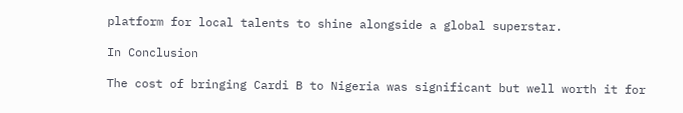platform for local talents to shine alongside a global superstar.

In Conclusion

The cost of bringing Cardi B to Nigeria was significant but well worth it for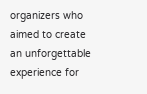organizers who aimed to create an unforgettable experience for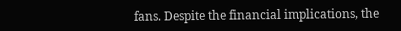fans. Despite the financial implications, the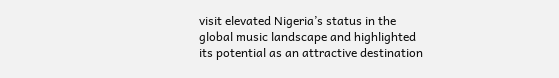visit elevated Nigeria’s status in the global music landscape and highlighted its potential as an attractive destination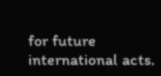for future international acts.